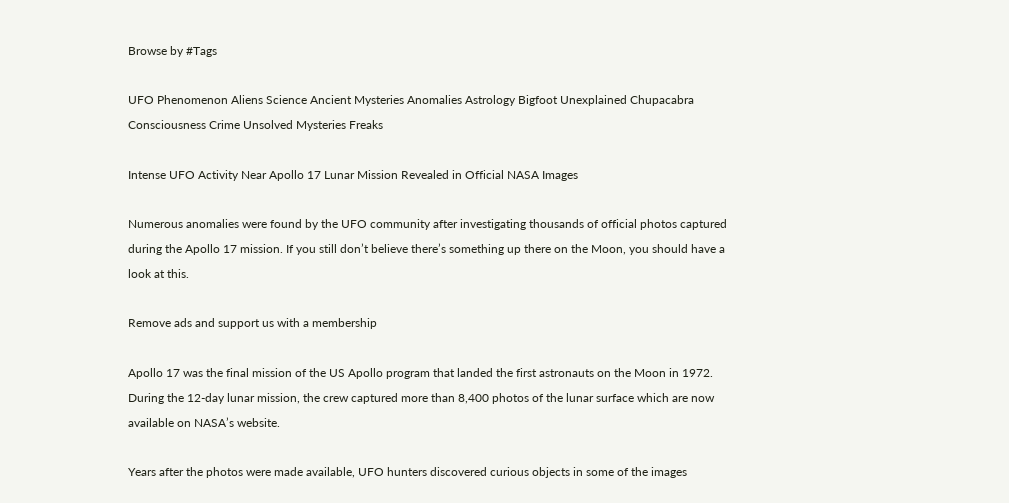Browse by #Tags

UFO Phenomenon Aliens Science Ancient Mysteries Anomalies Astrology Bigfoot Unexplained Chupacabra Consciousness Crime Unsolved Mysteries Freaks

Intense UFO Activity Near Apollo 17 Lunar Mission Revealed in Official NASA Images

Numerous anomalies were found by the UFO community after investigating thousands of official photos captured during the Apollo 17 mission. If you still don’t believe there’s something up there on the Moon, you should have a look at this.

Remove ads and support us with a membership

Apollo 17 was the final mission of the US Apollo program that landed the first astronauts on the Moon in 1972. During the 12-day lunar mission, the crew captured more than 8,400 photos of the lunar surface which are now available on NASA’s website.

Years after the photos were made available, UFO hunters discovered curious objects in some of the images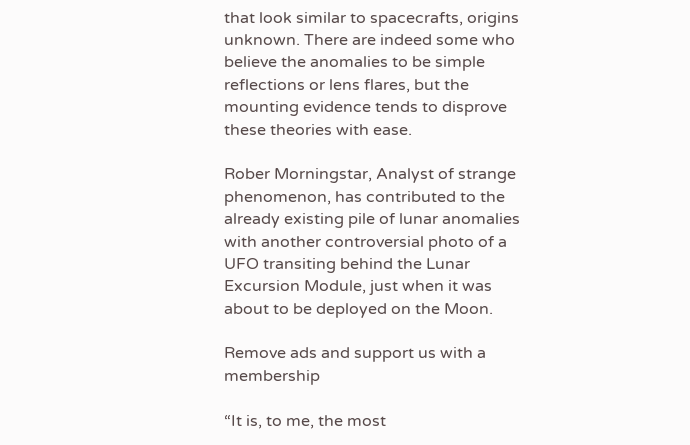that look similar to spacecrafts, origins unknown. There are indeed some who believe the anomalies to be simple reflections or lens flares, but the mounting evidence tends to disprove these theories with ease.

Rober Morningstar, Analyst of strange phenomenon, has contributed to the already existing pile of lunar anomalies with another controversial photo of a UFO transiting behind the Lunar Excursion Module, just when it was about to be deployed on the Moon.

Remove ads and support us with a membership

“It is, to me, the most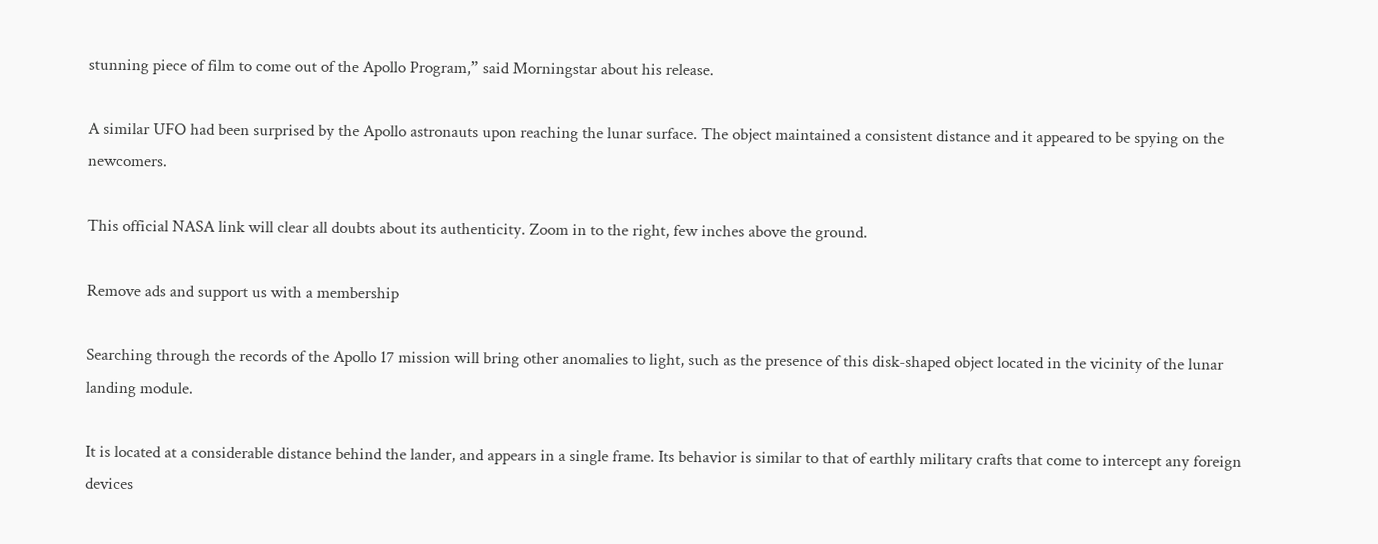stunning piece of film to come out of the Apollo Program,” said Morningstar about his release.

A similar UFO had been surprised by the Apollo astronauts upon reaching the lunar surface. The object maintained a consistent distance and it appeared to be spying on the newcomers.

This official NASA link will clear all doubts about its authenticity. Zoom in to the right, few inches above the ground.

Remove ads and support us with a membership

Searching through the records of the Apollo 17 mission will bring other anomalies to light, such as the presence of this disk-shaped object located in the vicinity of the lunar landing module.

It is located at a considerable distance behind the lander, and appears in a single frame. Its behavior is similar to that of earthly military crafts that come to intercept any foreign devices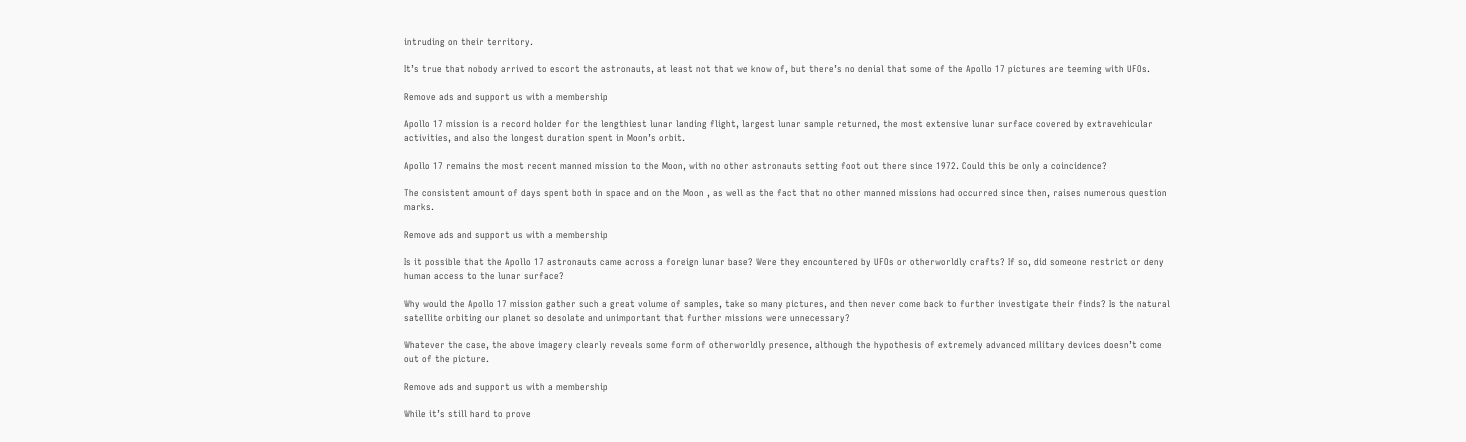intruding on their territory.

It’s true that nobody arrived to escort the astronauts, at least not that we know of, but there’s no denial that some of the Apollo 17 pictures are teeming with UFOs.

Remove ads and support us with a membership

Apollo 17 mission is a record holder for the lengthiest lunar landing flight, largest lunar sample returned, the most extensive lunar surface covered by extravehicular activities, and also the longest duration spent in Moon’s orbit.

Apollo 17 remains the most recent manned mission to the Moon, with no other astronauts setting foot out there since 1972. Could this be only a coincidence?

The consistent amount of days spent both in space and on the Moon , as well as the fact that no other manned missions had occurred since then, raises numerous question marks.

Remove ads and support us with a membership

Is it possible that the Apollo 17 astronauts came across a foreign lunar base? Were they encountered by UFOs or otherworldly crafts? If so, did someone restrict or deny human access to the lunar surface?

Why would the Apollo 17 mission gather such a great volume of samples, take so many pictures, and then never come back to further investigate their finds? Is the natural satellite orbiting our planet so desolate and unimportant that further missions were unnecessary?

Whatever the case, the above imagery clearly reveals some form of otherworldly presence, although the hypothesis of extremely advanced military devices doesn’t come out of the picture.

Remove ads and support us with a membership

While it’s still hard to prove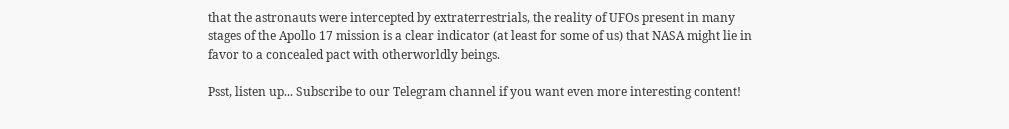that the astronauts were intercepted by extraterrestrials, the reality of UFOs present in many stages of the Apollo 17 mission is a clear indicator (at least for some of us) that NASA might lie in favor to a concealed pact with otherworldly beings.

Psst, listen up... Subscribe to our Telegram channel if you want even more interesting content!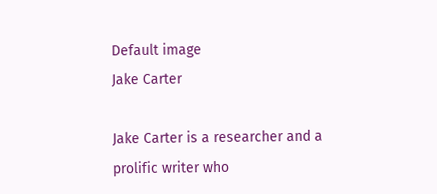Default image
Jake Carter

Jake Carter is a researcher and a prolific writer who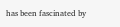has been fascinated by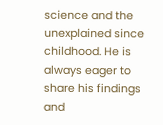science and the unexplained since childhood. He is always eager to share his findings and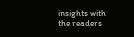insights with the readers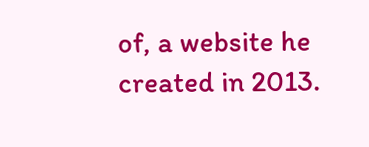of, a website he created in 2013.